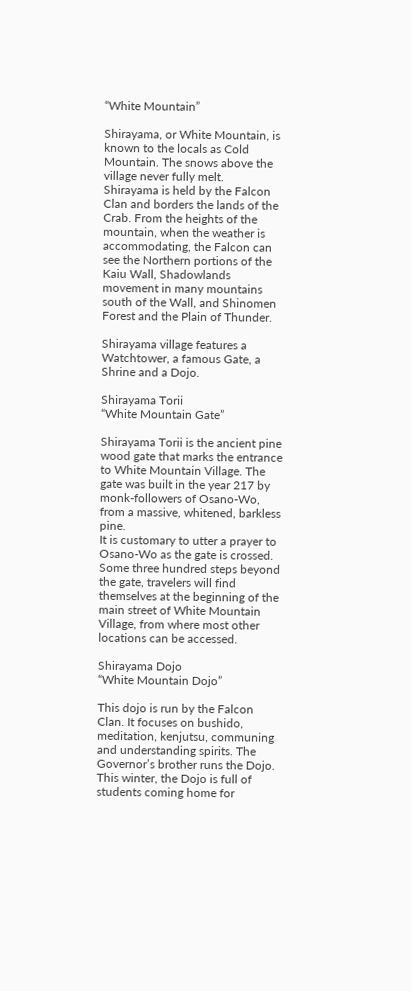“White Mountain”

Shirayama, or White Mountain, is known to the locals as Cold Mountain. The snows above the village never fully melt.
Shirayama is held by the Falcon Clan and borders the lands of the Crab. From the heights of the mountain, when the weather is accommodating, the Falcon can see the Northern portions of the Kaiu Wall, Shadowlands movement in many mountains south of the Wall, and Shinomen Forest and the Plain of Thunder.

Shirayama village features a Watchtower, a famous Gate, a Shrine and a Dojo.

Shirayama Torii
“White Mountain Gate”

Shirayama Torii is the ancient pine wood gate that marks the entrance to White Mountain Village. The gate was built in the year 217 by monk-followers of Osano-Wo, from a massive, whitened, barkless pine.
It is customary to utter a prayer to Osano-Wo as the gate is crossed.
Some three hundred steps beyond the gate, travelers will find themselves at the beginning of the main street of White Mountain Village, from where most other locations can be accessed.

Shirayama Dojo
“White Mountain Dojo”

This dojo is run by the Falcon Clan. It focuses on bushido, meditation, kenjutsu, communing and understanding spirits. The Governor’s brother runs the Dojo. This winter, the Dojo is full of students coming home for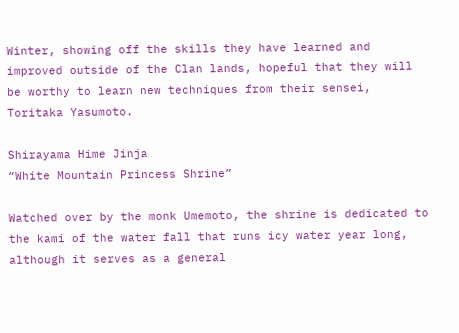Winter, showing off the skills they have learned and improved outside of the Clan lands, hopeful that they will be worthy to learn new techniques from their sensei, Toritaka Yasumoto.

Shirayama Hime Jinja
“White Mountain Princess Shrine”

Watched over by the monk Umemoto, the shrine is dedicated to the kami of the water fall that runs icy water year long, although it serves as a general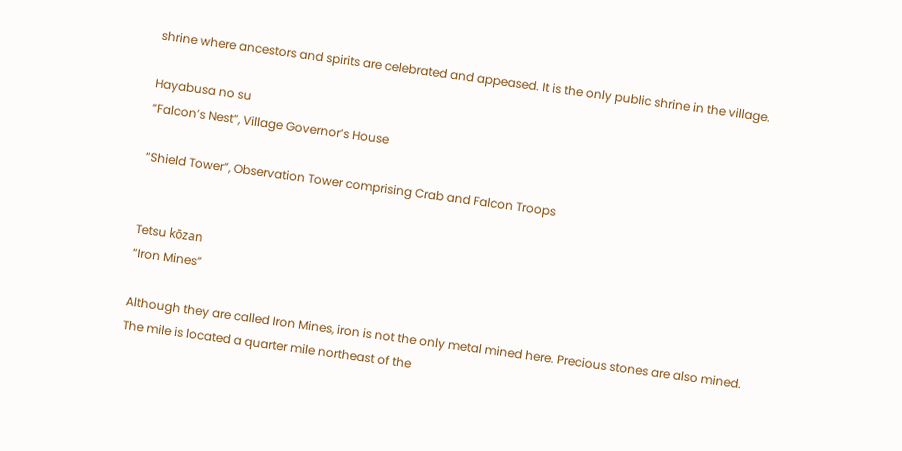shrine where ancestors and spirits are celebrated and appeased. It is the only public shrine in the village.

Hayabusa no su
“Falcon’s Nest”, Village Governor’s House

“Shield Tower”, Observation Tower comprising Crab and Falcon Troops


Tetsu kōzan
“Iron Mines”

Although they are called Iron Mines, iron is not the only metal mined here. Precious stones are also mined. The mile is located a quarter mile northeast of the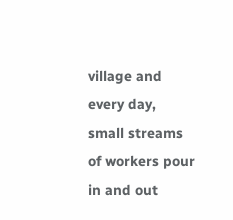village and every day, small streams of workers pour in and out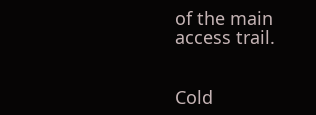of the main access trail.


Cold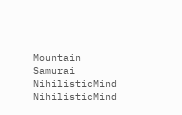Mountain Samurai NihilisticMind NihilisticMind